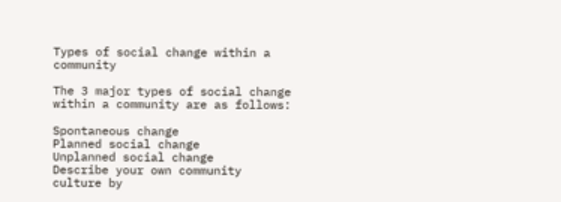Types of social change within a community

The 3 major types of social change within a community are as follows:

Spontaneous change
Planned social change
Unplanned social change
Describe your own community culture by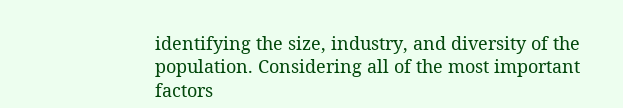identifying the size, industry, and diversity of the population. Considering all of the most important factors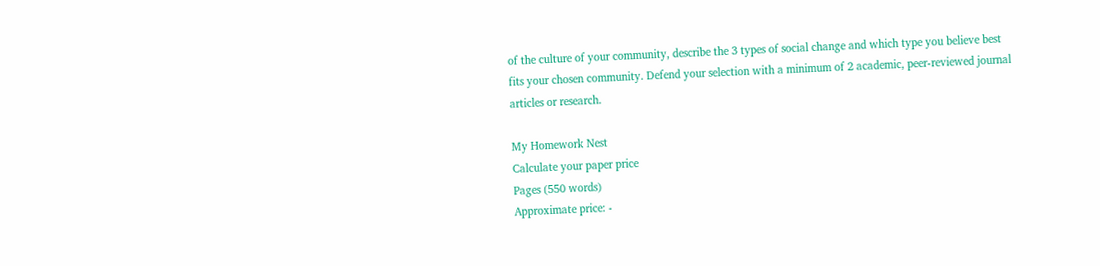of the culture of your community, describe the 3 types of social change and which type you believe best fits your chosen community. Defend your selection with a minimum of 2 academic, peer-reviewed journal articles or research.

My Homework Nest
Calculate your paper price
Pages (550 words)
Approximate price: -